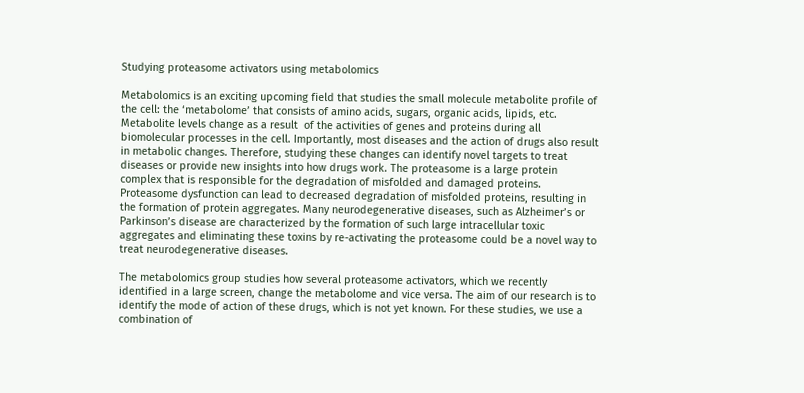Studying proteasome activators using metabolomics

Metabolomics is an exciting upcoming field that studies the small molecule metabolite profile of the cell: the ‘metabolome’ that consists of amino acids, sugars, organic acids, lipids, etc. Metabolite levels change as a result  of the activities of genes and proteins during all biomolecular processes in the cell. Importantly, most diseases and the action of drugs also result in metabolic changes. Therefore, studying these changes can identify novel targets to treat diseases or provide new insights into how drugs work. The proteasome is a large protein complex that is responsible for the degradation of misfolded and damaged proteins. Proteasome dysfunction can lead to decreased degradation of misfolded proteins, resulting in the formation of protein aggregates. Many neurodegenerative diseases, such as Alzheimer’s or Parkinson’s disease are characterized by the formation of such large intracellular toxic aggregates and eliminating these toxins by re-activating the proteasome could be a novel way to treat neurodegenerative diseases.

The metabolomics group studies how several proteasome activators, which we recently identified in a large screen, change the metabolome and vice versa. The aim of our research is to identify the mode of action of these drugs, which is not yet known. For these studies, we use a combination of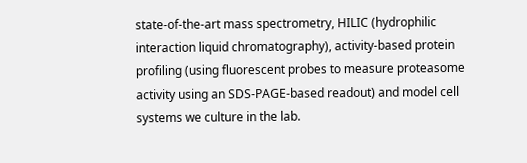state-of-the-art mass spectrometry, HILIC (hydrophilic interaction liquid chromatography), activity-based protein profiling (using fluorescent probes to measure proteasome activity using an SDS-PAGE-based readout) and model cell systems we culture in the lab.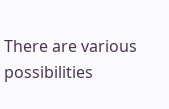There are various possibilities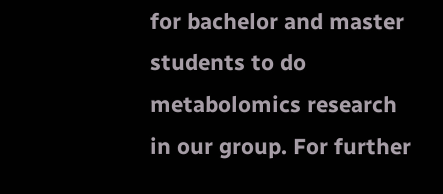for bachelor and master students to do metabolomics research in our group. For further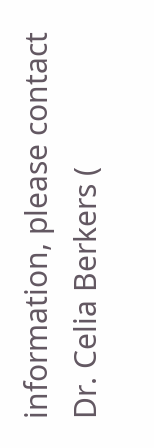information, please contact Dr. Celia Berkers (